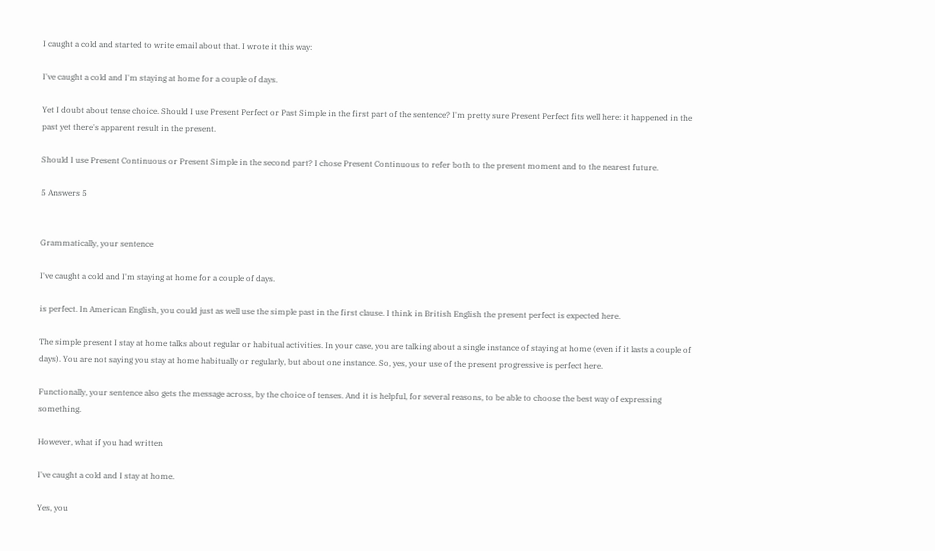I caught a cold and started to write email about that. I wrote it this way:

I've caught a cold and I'm staying at home for a couple of days.

Yet I doubt about tense choice. Should I use Present Perfect or Past Simple in the first part of the sentence? I'm pretty sure Present Perfect fits well here: it happened in the past yet there's apparent result in the present.

Should I use Present Continuous or Present Simple in the second part? I chose Present Continuous to refer both to the present moment and to the nearest future.

5 Answers 5


Grammatically, your sentence

I've caught a cold and I'm staying at home for a couple of days.

is perfect. In American English, you could just as well use the simple past in the first clause. I think in British English the present perfect is expected here.

The simple present I stay at home talks about regular or habitual activities. In your case, you are talking about a single instance of staying at home (even if it lasts a couple of days). You are not saying you stay at home habitually or regularly, but about one instance. So, yes, your use of the present progressive is perfect here.

Functionally, your sentence also gets the message across, by the choice of tenses. And it is helpful, for several reasons, to be able to choose the best way of expressing something.

However, what if you had written

I've caught a cold and I stay at home.

Yes, you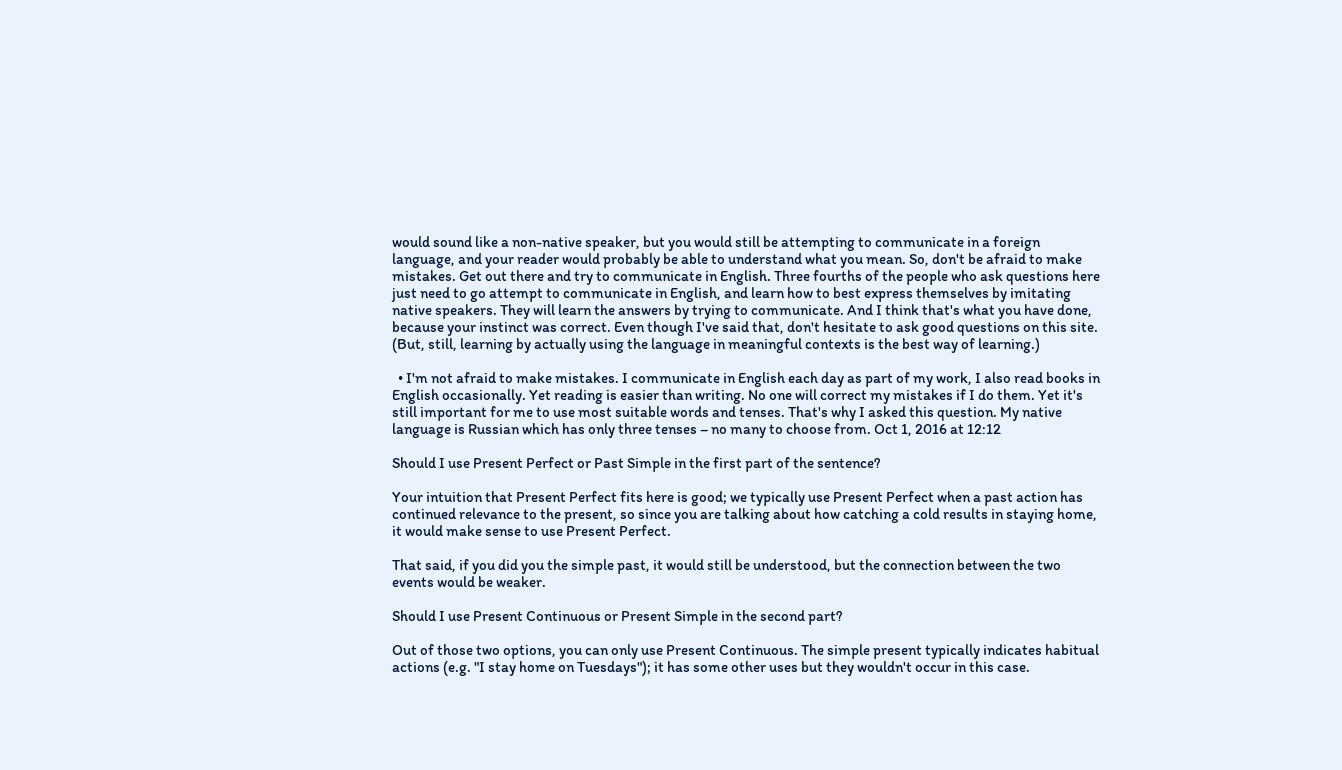would sound like a non-native speaker, but you would still be attempting to communicate in a foreign language, and your reader would probably be able to understand what you mean. So, don't be afraid to make mistakes. Get out there and try to communicate in English. Three fourths of the people who ask questions here just need to go attempt to communicate in English, and learn how to best express themselves by imitating native speakers. They will learn the answers by trying to communicate. And I think that's what you have done, because your instinct was correct. Even though I've said that, don't hesitate to ask good questions on this site. (But, still, learning by actually using the language in meaningful contexts is the best way of learning.)

  • I'm not afraid to make mistakes. I communicate in English each day as part of my work, I also read books in English occasionally. Yet reading is easier than writing. No one will correct my mistakes if I do them. Yet it's still important for me to use most suitable words and tenses. That's why I asked this question. My native language is Russian which has only three tenses – no many to choose from. Oct 1, 2016 at 12:12

Should I use Present Perfect or Past Simple in the first part of the sentence?

Your intuition that Present Perfect fits here is good; we typically use Present Perfect when a past action has continued relevance to the present, so since you are talking about how catching a cold results in staying home, it would make sense to use Present Perfect.

That said, if you did you the simple past, it would still be understood, but the connection between the two events would be weaker.

Should I use Present Continuous or Present Simple in the second part?

Out of those two options, you can only use Present Continuous. The simple present typically indicates habitual actions (e.g. "I stay home on Tuesdays"); it has some other uses but they wouldn't occur in this case.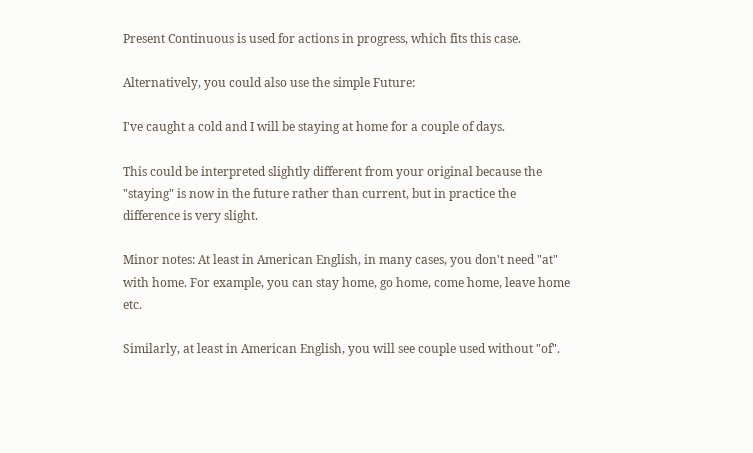Present Continuous is used for actions in progress, which fits this case.

Alternatively, you could also use the simple Future:

I've caught a cold and I will be staying at home for a couple of days.

This could be interpreted slightly different from your original because the "staying" is now in the future rather than current, but in practice the difference is very slight.

Minor notes: At least in American English, in many cases, you don't need "at" with home. For example, you can stay home, go home, come home, leave home etc.

Similarly, at least in American English, you will see couple used without "of".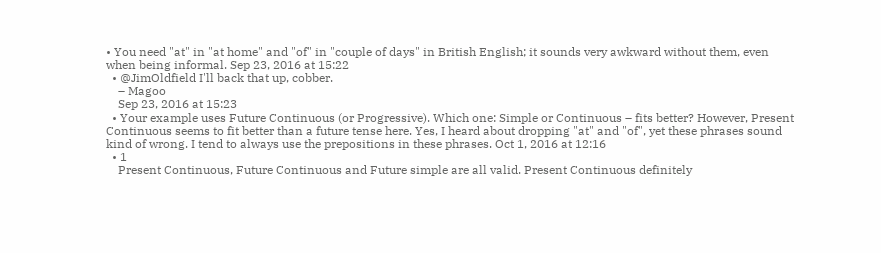• You need "at" in "at home" and "of" in "couple of days" in British English; it sounds very awkward without them, even when being informal. Sep 23, 2016 at 15:22
  • @JimOldfield I'll back that up, cobber.
    – Magoo
    Sep 23, 2016 at 15:23
  • Your example uses Future Continuous (or Progressive). Which one: Simple or Continuous – fits better? However, Present Continuous seems to fit better than a future tense here. Yes, I heard about dropping "at" and "of", yet these phrases sound kind of wrong. I tend to always use the prepositions in these phrases. Oct 1, 2016 at 12:16
  • 1
    Present Continuous, Future Continuous and Future simple are all valid. Present Continuous definitely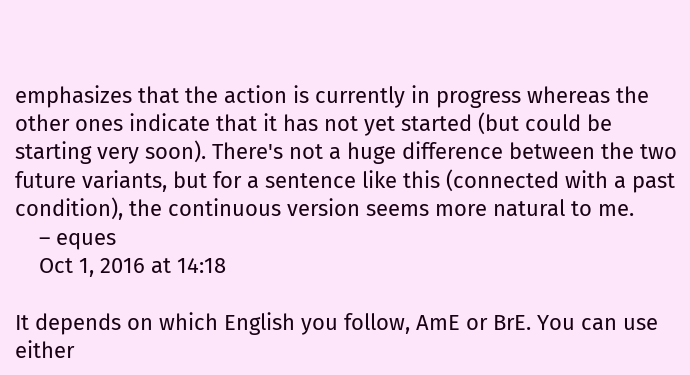emphasizes that the action is currently in progress whereas the other ones indicate that it has not yet started (but could be starting very soon). There's not a huge difference between the two future variants, but for a sentence like this (connected with a past condition), the continuous version seems more natural to me.
    – eques
    Oct 1, 2016 at 14:18

It depends on which English you follow, AmE or BrE. You can use either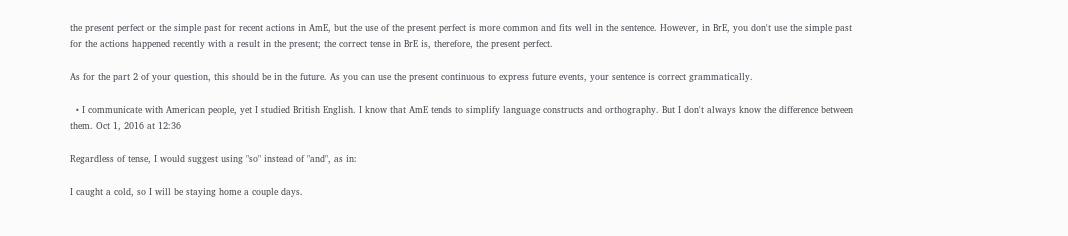the present perfect or the simple past for recent actions in AmE, but the use of the present perfect is more common and fits well in the sentence. However, in BrE, you don't use the simple past for the actions happened recently with a result in the present; the correct tense in BrE is, therefore, the present perfect.

As for the part 2 of your question, this should be in the future. As you can use the present continuous to express future events, your sentence is correct grammatically.

  • I communicate with American people, yet I studied British English. I know that AmE tends to simplify language constructs and orthography. But I don't always know the difference between them. Oct 1, 2016 at 12:36

Regardless of tense, I would suggest using "so" instead of "and", as in:

I caught a cold, so I will be staying home a couple days.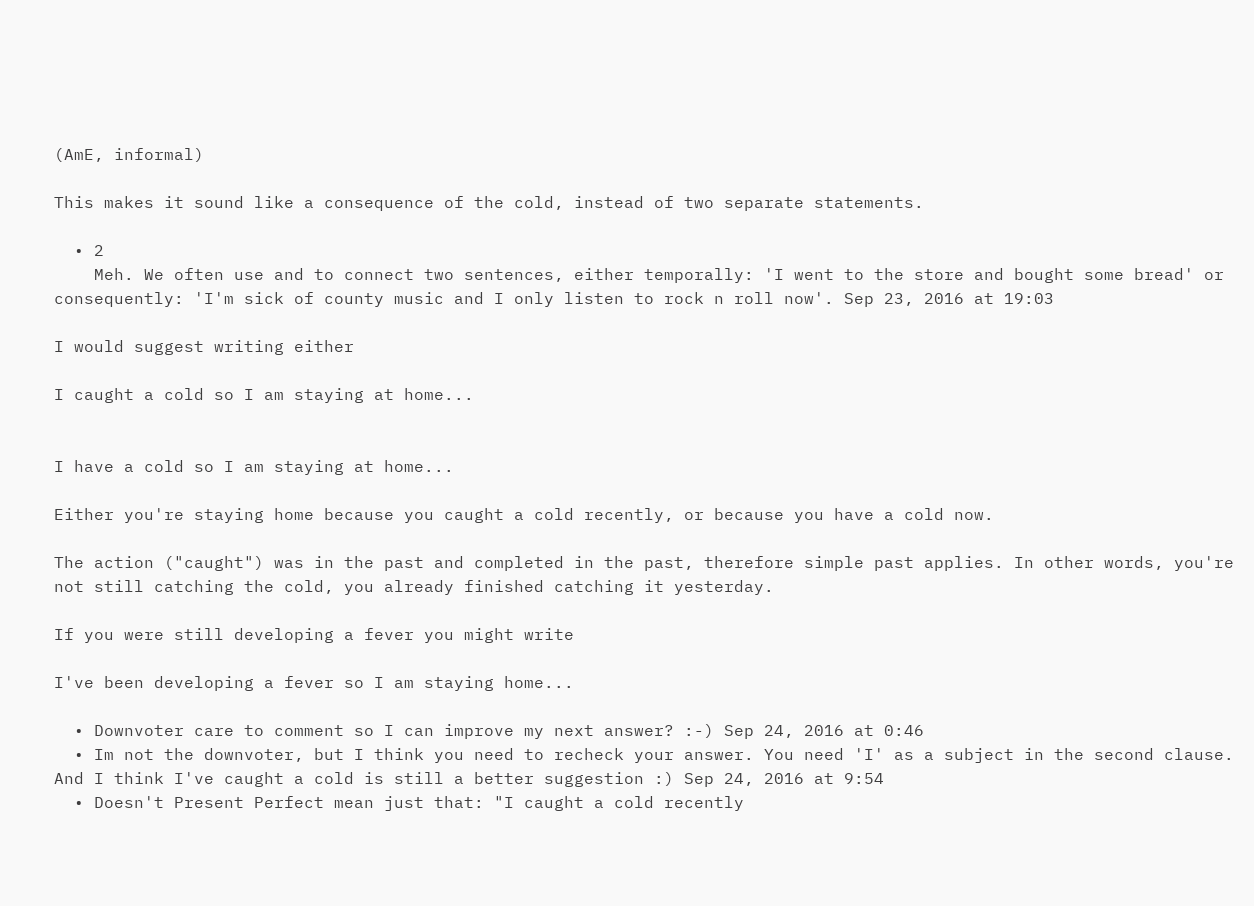(AmE, informal)

This makes it sound like a consequence of the cold, instead of two separate statements.

  • 2
    Meh. We often use and to connect two sentences, either temporally: 'I went to the store and bought some bread' or consequently: 'I'm sick of county music and I only listen to rock n roll now'. Sep 23, 2016 at 19:03

I would suggest writing either

I caught a cold so I am staying at home...


I have a cold so I am staying at home...

Either you're staying home because you caught a cold recently, or because you have a cold now.

The action ("caught") was in the past and completed in the past, therefore simple past applies. In other words, you're not still catching the cold, you already finished catching it yesterday.

If you were still developing a fever you might write

I've been developing a fever so I am staying home...

  • Downvoter care to comment so I can improve my next answer? :-) Sep 24, 2016 at 0:46
  • Im not the downvoter, but I think you need to recheck your answer. You need 'I' as a subject in the second clause. And I think I've caught a cold is still a better suggestion :) Sep 24, 2016 at 9:54
  • Doesn't Present Perfect mean just that: "I caught a cold recently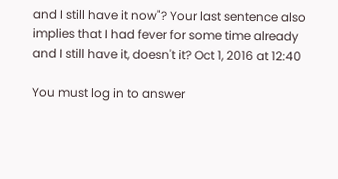and I still have it now"? Your last sentence also implies that I had fever for some time already and I still have it, doesn't it? Oct 1, 2016 at 12:40

You must log in to answer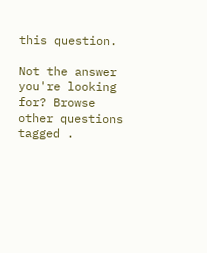this question.

Not the answer you're looking for? Browse other questions tagged .